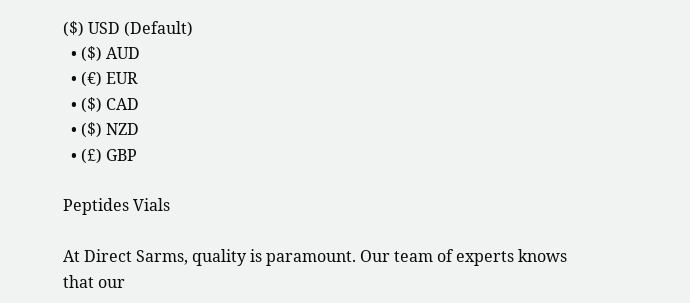($) USD (Default)
  • ($) AUD
  • (€) EUR
  • ($) CAD
  • ($) NZD
  • (£) GBP

Peptides Vials

At Direct Sarms, quality is paramount. Our team of experts knows that our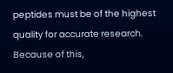peptides must be of the highest quality for accurate research. Because of this,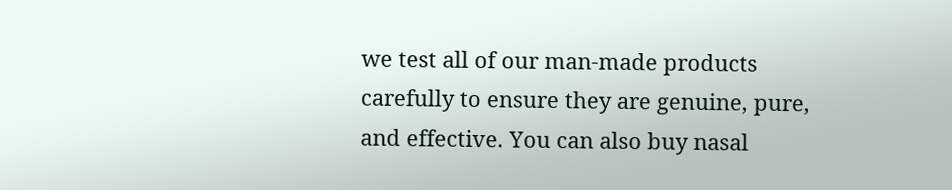we test all of our man-made products carefully to ensure they are genuine, pure, and effective. You can also buy nasal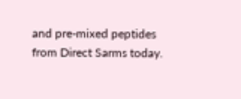and pre-mixed peptides from Direct Sarms today.